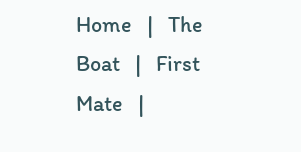Home   |   The Boat   |   First Mate   |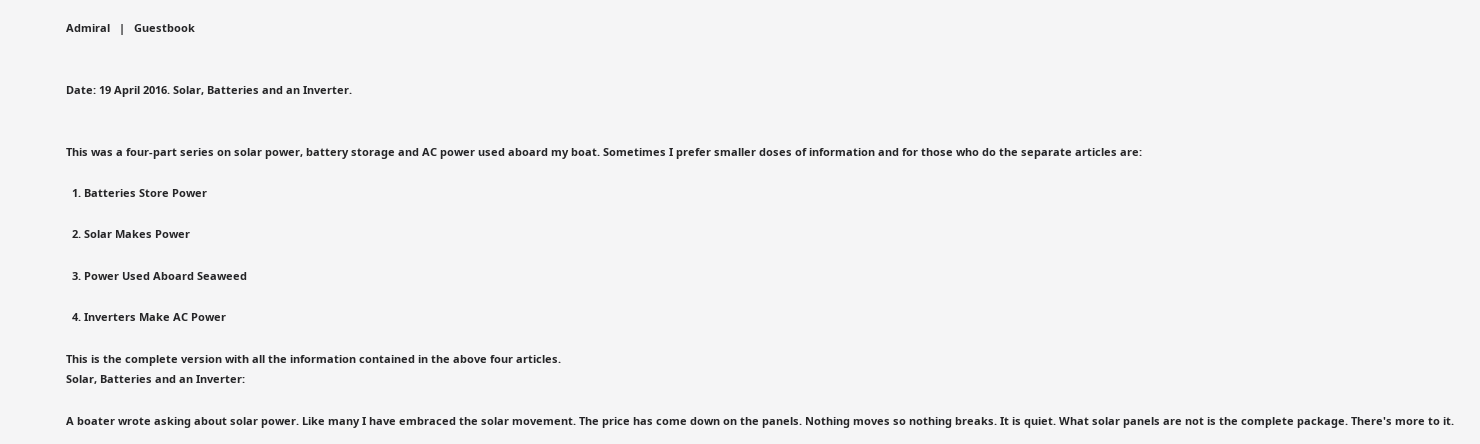Admiral   |   Guestbook


Date: 19 April 2016. Solar, Batteries and an Inverter.


This was a four-part series on solar power, battery storage and AC power used aboard my boat. Sometimes I prefer smaller doses of information and for those who do the separate articles are:

  1. Batteries Store Power

  2. Solar Makes Power

  3. Power Used Aboard Seaweed

  4. Inverters Make AC Power

This is the complete version with all the information contained in the above four articles.
Solar, Batteries and an Inverter:

A boater wrote asking about solar power. Like many I have embraced the solar movement. The price has come down on the panels. Nothing moves so nothing breaks. It is quiet. What solar panels are not is the complete package. There's more to it.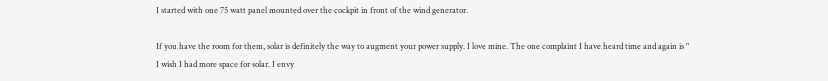I started with one 75 watt panel mounted over the cockpit in front of the wind generator.

If you have the room for them, solar is definitely the way to augment your power supply. I love mine. The one complaint I have heard time and again is "
I wish I had more space for solar. I envy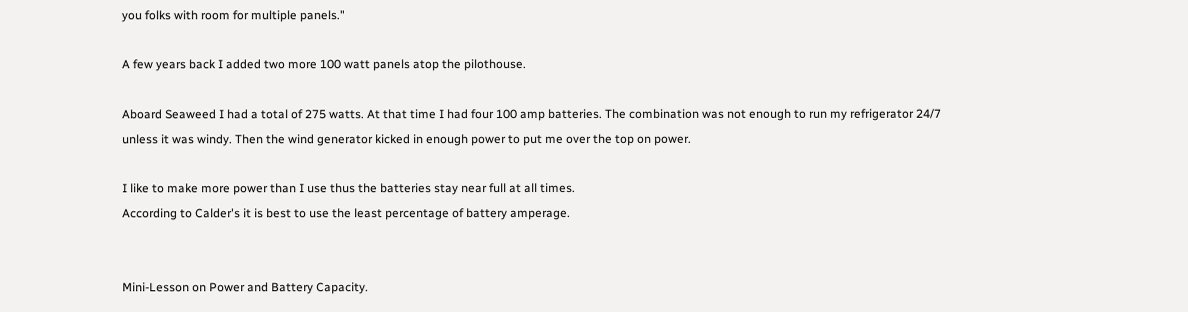you folks with room for multiple panels."

A few years back I added two more 100 watt panels atop the pilothouse.

Aboard Seaweed I had a total of 275 watts. At that time I had four 100 amp batteries. The combination was not enough to run my refrigerator 24/7 unless it was windy. Then the wind generator kicked in enough power to put me over the top on power.

I like to make more power than I use thus the batteries stay near full at all times.
According to Calder's it is best to use the least percentage of battery amperage.


Mini-Lesson on Power and Battery Capacity.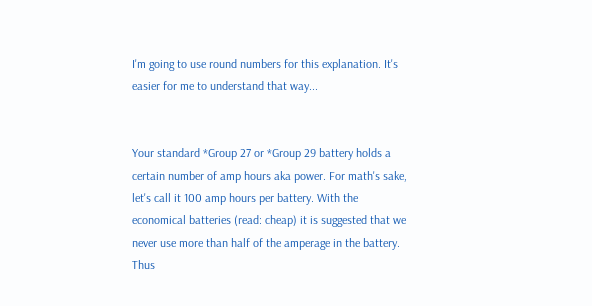I'm going to use round numbers for this explanation. It's easier for me to understand that way...


Your standard *Group 27 or *Group 29 battery holds a certain number of amp hours aka power. For math's sake, let's call it 100 amp hours per battery. With the economical batteries (read: cheap) it is suggested that we never use more than half of the amperage in the battery. Thus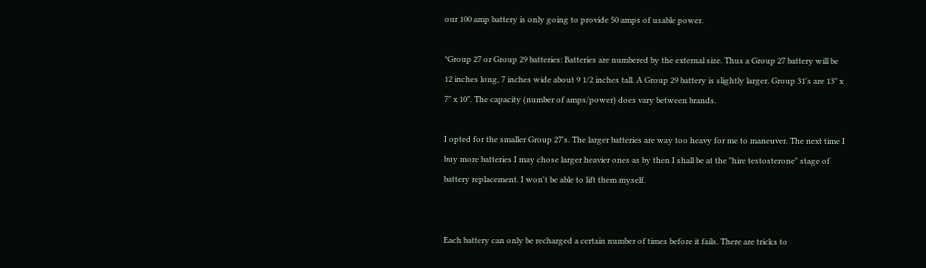our 100 amp battery is only going to provide 50 amps of usable power.

*Group 27 or Group 29 batteries: Batteries are numbered by the external size. Thus a Group 27 battery will be 12 inches long, 7 inches wide about 9 1/2 inches tall. A Group 29 battery is slightly larger. Group 31's are 13" x 7" x 10". The capacity (number of amps/power) does vary between brands.

I opted for the smaller Group 27's. The larger batteries are way too heavy for me to maneuver. The next time I buy more batteries I may chose larger heavier ones as by then I shall be at the "hire testosterone" stage of battery replacement. I won't be able to lift them myself.


Each battery can only be recharged a certain number of times before it fails. There are tricks to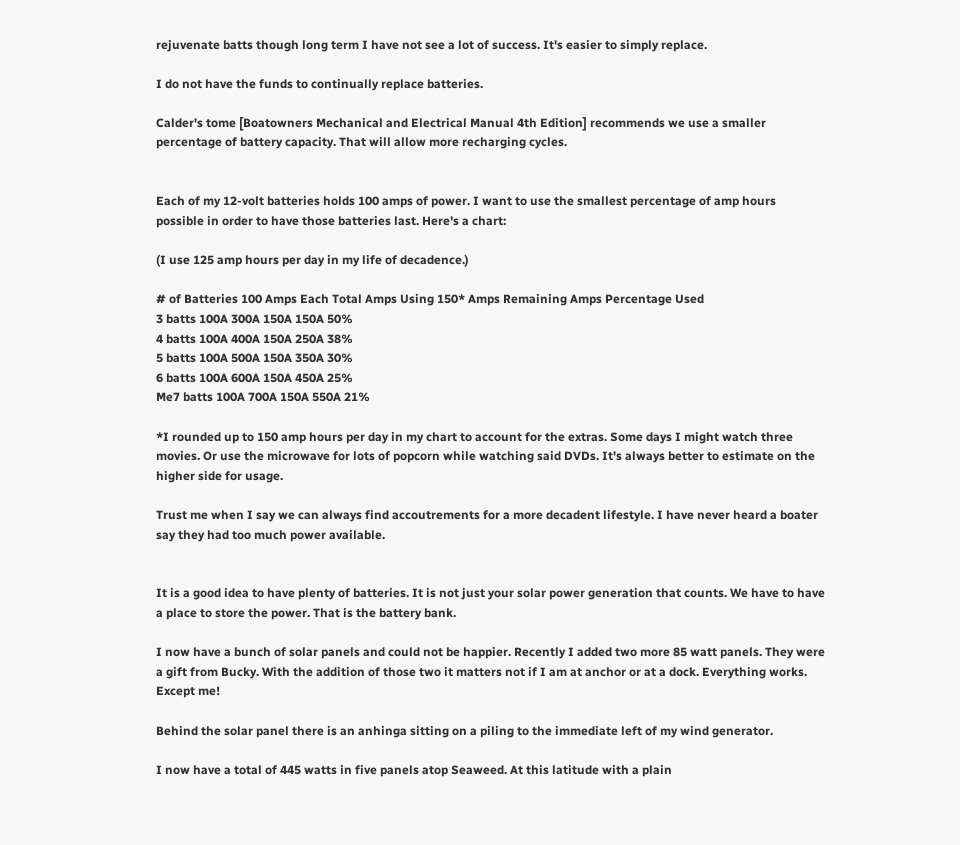rejuvenate batts though long term I have not see a lot of success. It's easier to simply replace.

I do not have the funds to continually replace batteries.

Calder's tome [Boatowners Mechanical and Electrical Manual 4th Edition] recommends we use a smaller percentage of battery capacity. That will allow more recharging cycles.


Each of my 12-volt batteries holds 100 amps of power. I want to use the smallest percentage of amp hours possible in order to have those batteries last. Here's a chart:

(I use 125 amp hours per day in my life of decadence.)

# of Batteries 100 Amps Each Total Amps Using 150* Amps Remaining Amps Percentage Used
3 batts 100A 300A 150A 150A 50%
4 batts 100A 400A 150A 250A 38%
5 batts 100A 500A 150A 350A 30%
6 batts 100A 600A 150A 450A 25%
Me7 batts 100A 700A 150A 550A 21%

*I rounded up to 150 amp hours per day in my chart to account for the extras. Some days I might watch three movies. Or use the microwave for lots of popcorn while watching said DVDs. It's always better to estimate on the higher side for usage.

Trust me when I say we can always find accoutrements for a more decadent lifestyle. I have never heard a boater say they had too much power available.


It is a good idea to have plenty of batteries. It is not just your solar power generation that counts. We have to have a place to store the power. That is the battery bank.

I now have a bunch of solar panels and could not be happier. Recently I added two more 85 watt panels. They were a gift from Bucky. With the addition of those two it matters not if I am at anchor or at a dock. Everything works. Except me!

Behind the solar panel there is an anhinga sitting on a piling to the immediate left of my wind generator.

I now have a total of 445 watts in five panels atop Seaweed. At this latitude with a plain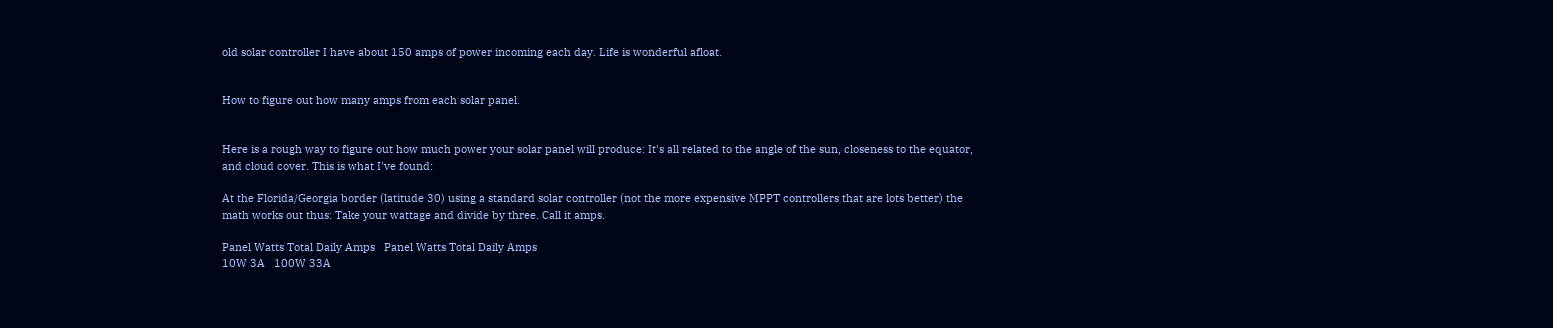old solar controller I have about 150 amps of power incoming each day. Life is wonderful afloat.


How to figure out how many amps from each solar panel.


Here is a rough way to figure out how much power your solar panel will produce: It's all related to the angle of the sun, closeness to the equator, and cloud cover. This is what I've found:

At the Florida/Georgia border (latitude 30) using a standard solar controller (not the more expensive MPPT controllers that are lots better) the math works out thus: Take your wattage and divide by three. Call it amps.

Panel Watts Total Daily Amps   Panel Watts Total Daily Amps
10W 3A   100W 33A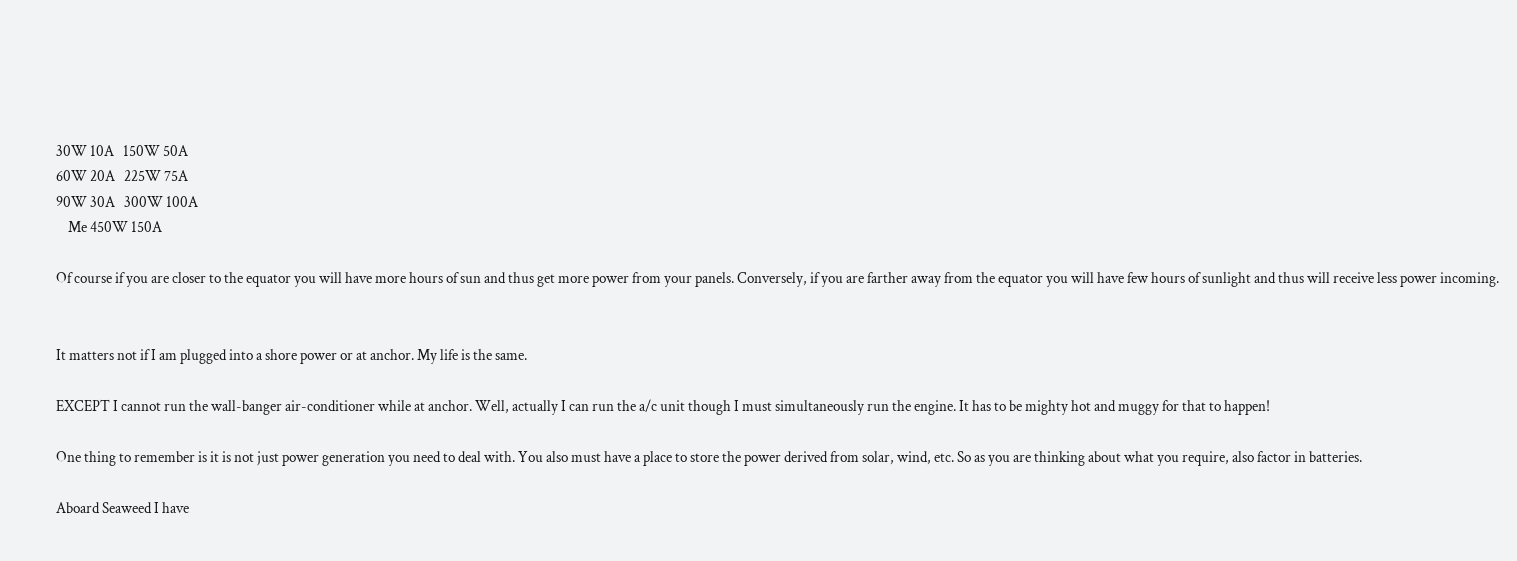30W 10A   150W 50A
60W 20A   225W 75A
90W 30A   300W 100A
    Me 450W 150A

Of course if you are closer to the equator you will have more hours of sun and thus get more power from your panels. Conversely, if you are farther away from the equator you will have few hours of sunlight and thus will receive less power incoming.


It matters not if I am plugged into a shore power or at anchor. My life is the same.

EXCEPT I cannot run the wall-banger air-conditioner while at anchor. Well, actually I can run the a/c unit though I must simultaneously run the engine. It has to be mighty hot and muggy for that to happen!

One thing to remember is it is not just power generation you need to deal with. You also must have a place to store the power derived from solar, wind, etc. So as you are thinking about what you require, also factor in batteries.

Aboard Seaweed I have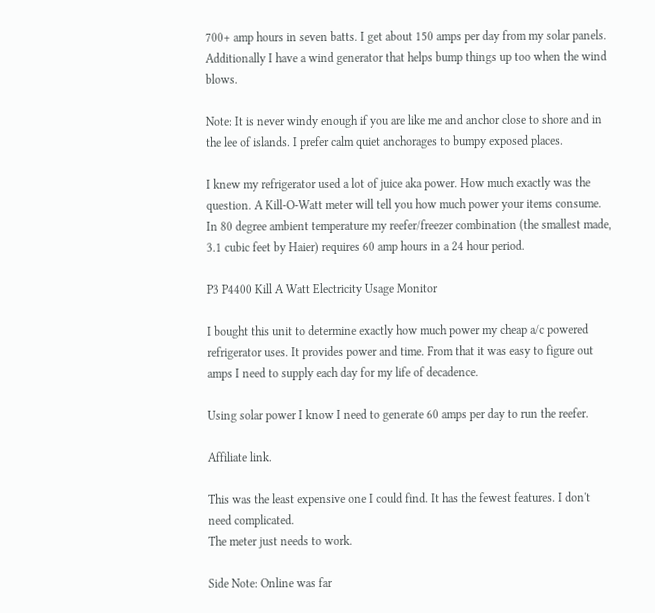700+ amp hours in seven batts. I get about 150 amps per day from my solar panels. Additionally I have a wind generator that helps bump things up too when the wind blows.

Note: It is never windy enough if you are like me and anchor close to shore and in the lee of islands. I prefer calm quiet anchorages to bumpy exposed places.

I knew my refrigerator used a lot of juice aka power. How much exactly was the question. A Kill-O-Watt meter will tell you how much power your items consume. In 80 degree ambient temperature my reefer/freezer combination (the smallest made, 3.1 cubic feet by Haier) requires 60 amp hours in a 24 hour period.

P3 P4400 Kill A Watt Electricity Usage Monitor

I bought this unit to determine exactly how much power my cheap a/c powered refrigerator uses. It provides power and time. From that it was easy to figure out amps I need to supply each day for my life of decadence.

Using solar power I know I need to generate 60 amps per day to run the reefer.

Affiliate link.

This was the least expensive one I could find. It has the fewest features. I don't need complicated.
The meter just needs to work.

Side Note: Online was far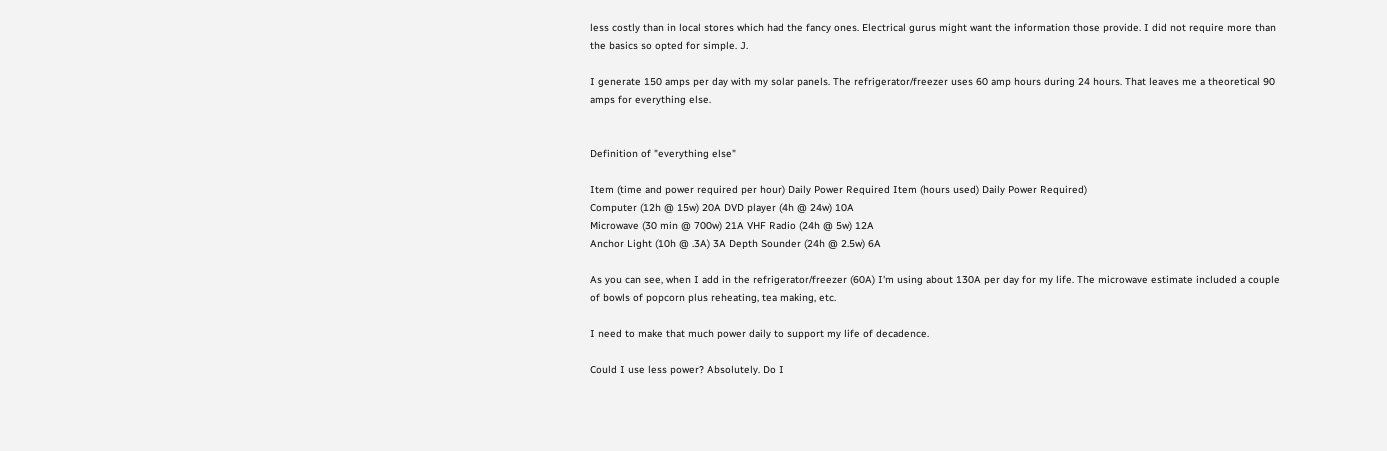less costly than in local stores which had the fancy ones. Electrical gurus might want the information those provide. I did not require more than the basics so opted for simple. J.

I generate 150 amps per day with my solar panels. The refrigerator/freezer uses 60 amp hours during 24 hours. That leaves me a theoretical 90 amps for everything else.


Definition of "everything else"

Item (time and power required per hour) Daily Power Required Item (hours used) Daily Power Required)
Computer (12h @ 15w) 20A DVD player (4h @ 24w) 10A
Microwave (30 min @ 700w) 21A VHF Radio (24h @ 5w) 12A
Anchor Light (10h @ .3A) 3A Depth Sounder (24h @ 2.5w) 6A

As you can see, when I add in the refrigerator/freezer (60A) I'm using about 130A per day for my life. The microwave estimate included a couple of bowls of popcorn plus reheating, tea making, etc.

I need to make that much power daily to support my life of decadence.

Could I use less power? Absolutely. Do I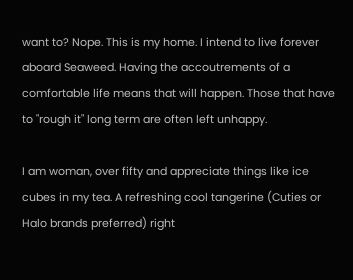want to? Nope. This is my home. I intend to live forever aboard Seaweed. Having the accoutrements of a comfortable life means that will happen. Those that have to "rough it" long term are often left unhappy.

I am woman, over fifty and appreciate things like ice cubes in my tea. A refreshing cool tangerine (Cuties or Halo brands preferred) right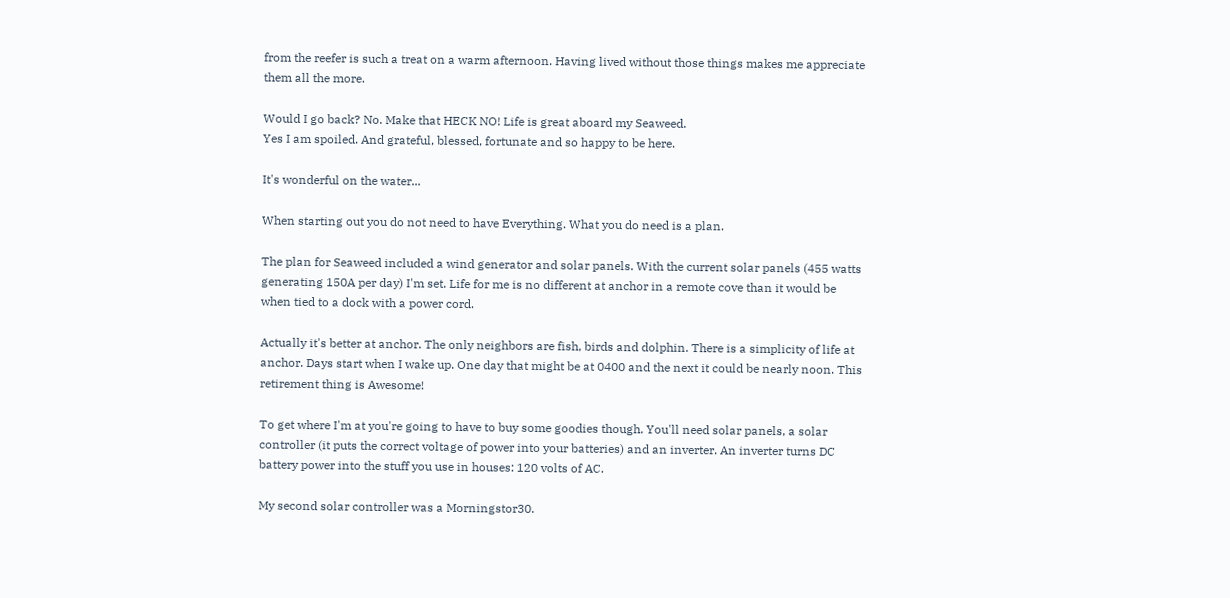from the reefer is such a treat on a warm afternoon. Having lived without those things makes me appreciate them all the more.

Would I go back? No. Make that HECK NO! Life is great aboard my Seaweed.
Yes I am spoiled. And grateful, blessed, fortunate and so happy to be here.

It's wonderful on the water...

When starting out you do not need to have Everything. What you do need is a plan.

The plan for Seaweed included a wind generator and solar panels. With the current solar panels (455 watts generating 150A per day) I'm set. Life for me is no different at anchor in a remote cove than it would be when tied to a dock with a power cord.

Actually it's better at anchor. The only neighbors are fish, birds and dolphin. There is a simplicity of life at anchor. Days start when I wake up. One day that might be at 0400 and the next it could be nearly noon. This retirement thing is Awesome!

To get where I'm at you're going to have to buy some goodies though. You'll need solar panels, a solar controller (it puts the correct voltage of power into your batteries) and an inverter. An inverter turns DC battery power into the stuff you use in houses: 120 volts of AC.

My second solar controller was a Morningstor30.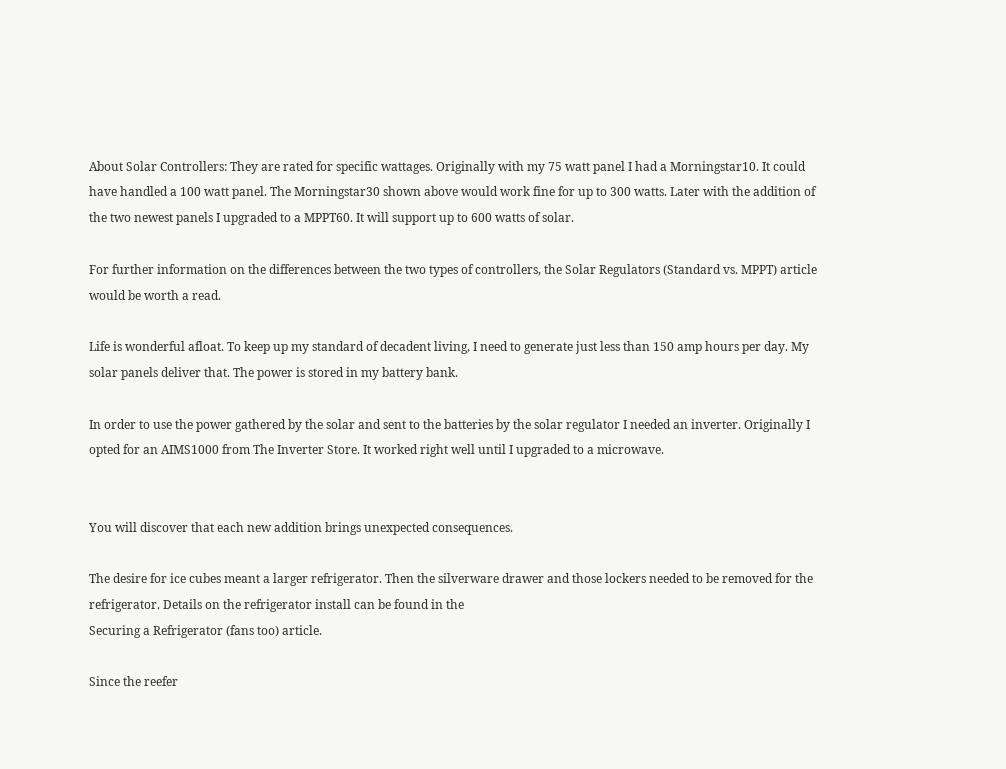About Solar Controllers: They are rated for specific wattages. Originally with my 75 watt panel I had a Morningstar10. It could have handled a 100 watt panel. The Morningstar30 shown above would work fine for up to 300 watts. Later with the addition of the two newest panels I upgraded to a MPPT60. It will support up to 600 watts of solar.

For further information on the differences between the two types of controllers, the Solar Regulators (Standard vs. MPPT) article would be worth a read.

Life is wonderful afloat. To keep up my standard of decadent living, I need to generate just less than 150 amp hours per day. My solar panels deliver that. The power is stored in my battery bank.

In order to use the power gathered by the solar and sent to the batteries by the solar regulator I needed an inverter. Originally I opted for an AIMS1000 from The Inverter Store. It worked right well until I upgraded to a microwave.


You will discover that each new addition brings unexpected consequences.

The desire for ice cubes meant a larger refrigerator. Then the silverware drawer and those lockers needed to be removed for the refrigerator. Details on the refrigerator install can be found in the
Securing a Refrigerator (fans too) article.

Since the reefer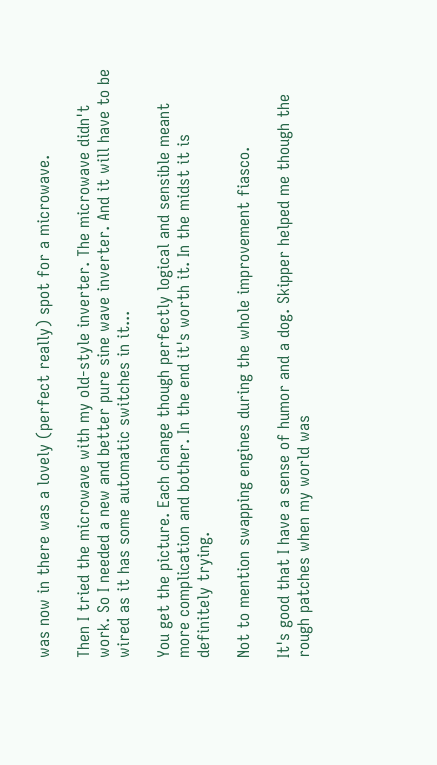was now in there was a lovely (perfect really) spot for a microwave.

Then I tried the microwave with my old-style inverter. The microwave didn't work. So I needed a new and better pure sine wave inverter. And it will have to be wired as it has some automatic switches in it...

You get the picture. Each change though perfectly logical and sensible meant more complication and bother. In the end it's worth it. In the midst it is definitely trying.

Not to mention swapping engines during the whole improvement fiasco.

It's good that I have a sense of humor and a dog. Skipper helped me though the rough patches when my world was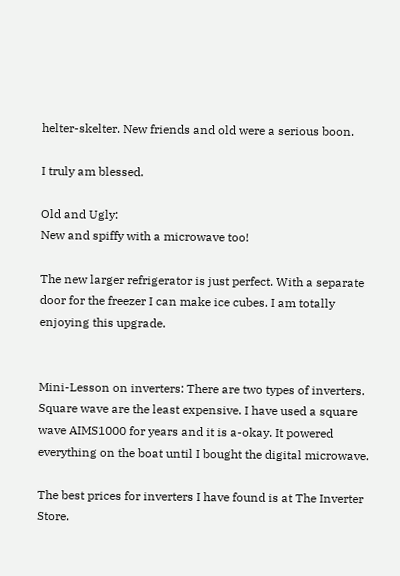helter-skelter. New friends and old were a serious boon.

I truly am blessed.

Old and Ugly:
New and spiffy with a microwave too!

The new larger refrigerator is just perfect. With a separate door for the freezer I can make ice cubes. I am totally enjoying this upgrade.


Mini-Lesson on inverters: There are two types of inverters. Square wave are the least expensive. I have used a square wave AIMS1000 for years and it is a-okay. It powered everything on the boat until I bought the digital microwave.

The best prices for inverters I have found is at The Inverter Store.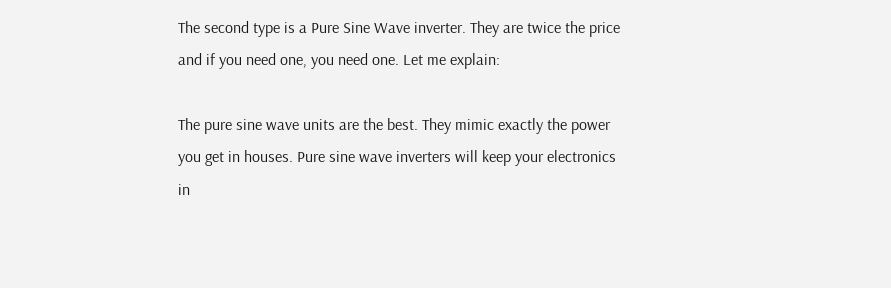The second type is a Pure Sine Wave inverter. They are twice the price and if you need one, you need one. Let me explain:

The pure sine wave units are the best. They mimic exactly the power you get in houses. Pure sine wave inverters will keep your electronics in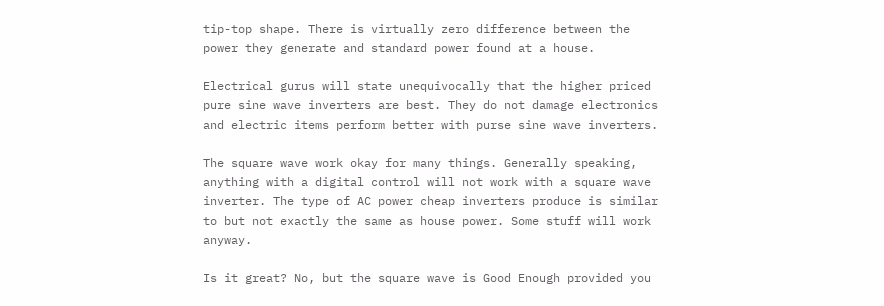tip-top shape. There is virtually zero difference between the power they generate and standard power found at a house.

Electrical gurus will state unequivocally that the higher priced pure sine wave inverters are best. They do not damage electronics and electric items perform better with purse sine wave inverters.

The square wave work okay for many things. Generally speaking, anything with a digital control will not work with a square wave inverter. The type of AC power cheap inverters produce is similar to but not exactly the same as house power. Some stuff will work anyway.

Is it great? No, but the square wave is Good Enough provided you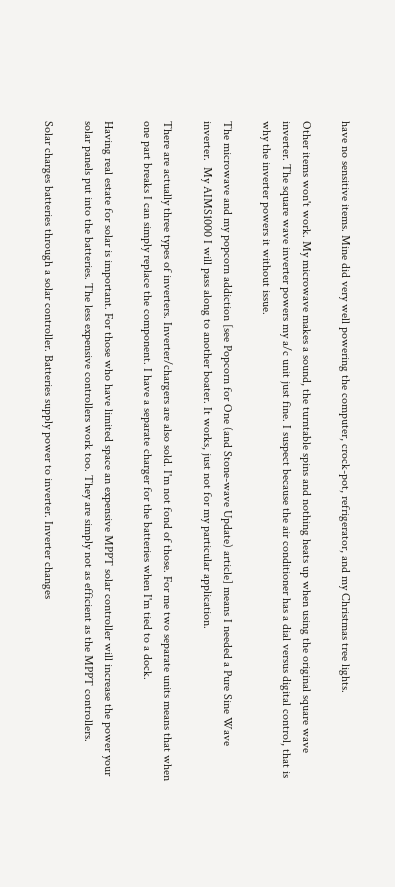have no sensitive items. Mine did very well powering the computer, crock-pot, refrigerator, and my Christmas tree lights.

Other items won't work. My microwave makes a sound, the turntable spins and nothing heats up when using the original square wave inverter. The square wave inverter powers my a/c unit just fine. I suspect because the air conditioner has a dial versus digital control, that is why the inverter powers it without issue.

The microwave and my popcorn addiction [see Popcorn for One (and Stone-wave Update) article] means I needed a Pure Sine Wave inverter.  My AIMS1000 I will pass along to another boater. It works, just not for my particular application.

There are actually three types of inverters. Inverter/chargers are also sold. I'm not fond of those. For me two separate units means that when one part breaks I can simply replace the component. I have a separate charger for the batteries when I'm tied to a dock.

Having real estate for solar is important. For those who have limited space an expensive MPPT solar controller will increase the power your solar panels put into the batteries. The less expensive controllers work too. They are simply not as efficient as the MPPT controllers.

Solar charges batteries through a solar controller. Batteries supply power to inverter. Inverter changes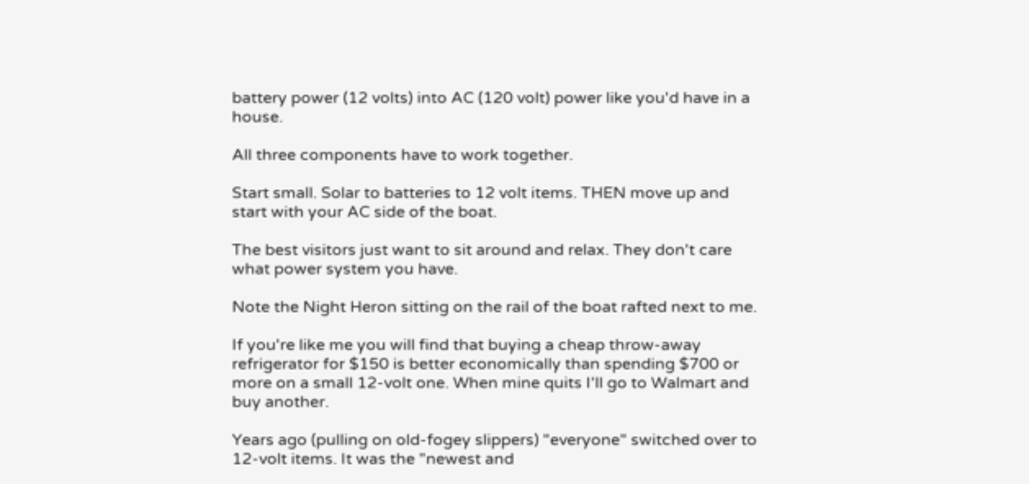battery power (12 volts) into AC (120 volt) power like you'd have in a house.

All three components have to work together.

Start small. Solar to batteries to 12 volt items. THEN move up and start with your AC side of the boat.

The best visitors just want to sit around and relax. They don't care what power system you have.

Note the Night Heron sitting on the rail of the boat rafted next to me.

If you're like me you will find that buying a cheap throw-away refrigerator for $150 is better economically than spending $700 or more on a small 12-volt one. When mine quits I'll go to Walmart and buy another.

Years ago (pulling on old-fogey slippers) "everyone" switched over to 12-volt items. It was the "newest and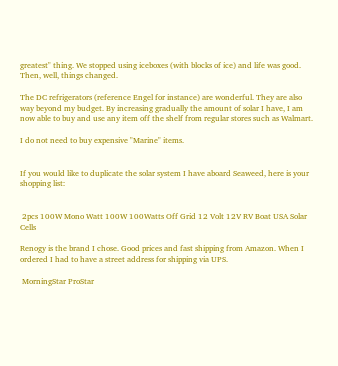greatest" thing. We stopped using iceboxes (with blocks of ice) and life was good. Then, well, things changed.

The DC refrigerators (reference Engel for instance) are wonderful. They are also way beyond my budget. By increasing gradually the amount of solar I have, I am now able to buy and use any item off the shelf from regular stores such as Walmart.

I do not need to buy expensive "Marine" items.


If you would like to duplicate the solar system I have aboard Seaweed, here is your shopping list:


 2pcs 100W Mono Watt 100W 100Watts Off Grid 12 Volt 12V RV Boat USA Solar Cells

Renogy is the brand I chose. Good prices and fast shipping from Amazon. When I ordered I had to have a street address for shipping via UPS.

 MorningStar ProStar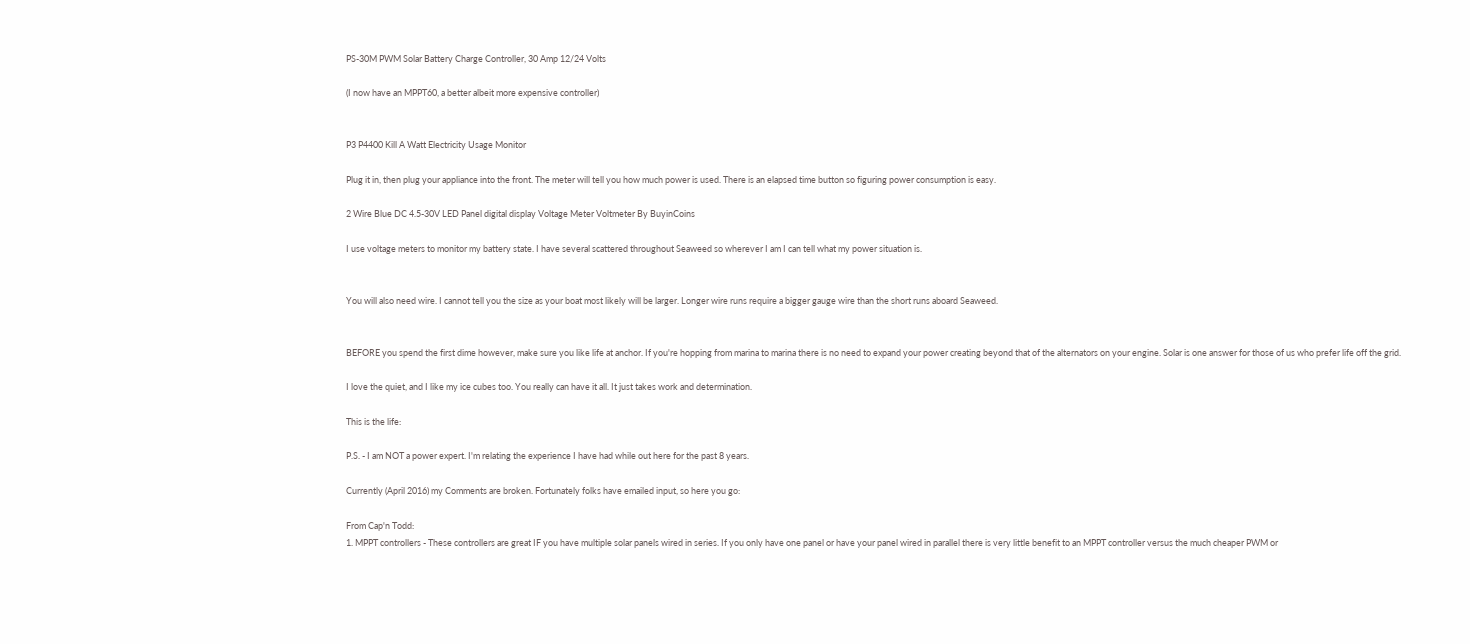PS-30M PWM Solar Battery Charge Controller, 30 Amp 12/24 Volts

(I now have an MPPT60, a better albeit more expensive controller)


P3 P4400 Kill A Watt Electricity Usage Monitor

Plug it in, then plug your appliance into the front. The meter will tell you how much power is used. There is an elapsed time button so figuring power consumption is easy.

2 Wire Blue DC 4.5-30V LED Panel digital display Voltage Meter Voltmeter By BuyinCoins

I use voltage meters to monitor my battery state. I have several scattered throughout Seaweed so wherever I am I can tell what my power situation is.


You will also need wire. I cannot tell you the size as your boat most likely will be larger. Longer wire runs require a bigger gauge wire than the short runs aboard Seaweed.


BEFORE you spend the first dime however, make sure you like life at anchor. If you're hopping from marina to marina there is no need to expand your power creating beyond that of the alternators on your engine. Solar is one answer for those of us who prefer life off the grid.

I love the quiet, and I like my ice cubes too. You really can have it all. It just takes work and determination.

This is the life:

P.S. - I am NOT a power expert. I'm relating the experience I have had while out here for the past 8 years.

Currently (April 2016) my Comments are broken. Fortunately folks have emailed input, so here you go:

From Cap'n Todd:
1. MPPT controllers - These controllers are great IF you have multiple solar panels wired in series. If you only have one panel or have your panel wired in parallel there is very little benefit to an MPPT controller versus the much cheaper PWM or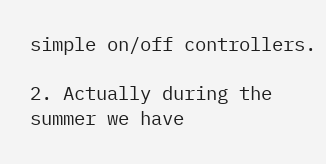simple on/off controllers.

2. Actually during the summer we have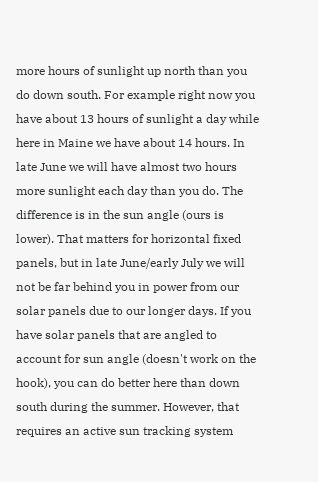more hours of sunlight up north than you do down south. For example right now you have about 13 hours of sunlight a day while here in Maine we have about 14 hours. In late June we will have almost two hours more sunlight each day than you do. The difference is in the sun angle (ours is lower). That matters for horizontal fixed panels, but in late June/early July we will not be far behind you in power from our solar panels due to our longer days. If you have solar panels that are angled to account for sun angle (doesn't work on the hook), you can do better here than down south during the summer. However, that requires an active sun tracking system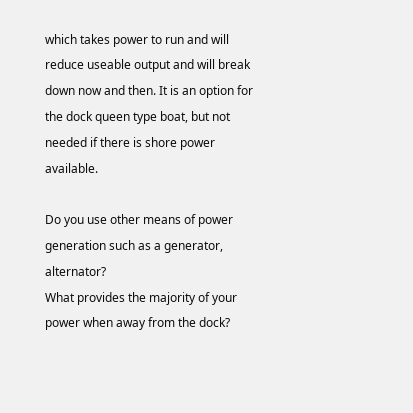which takes power to run and will reduce useable output and will break down now and then. It is an option for the dock queen type boat, but not needed if there is shore power available.

Do you use other means of power generation such as a generator, alternator?
What provides the majority of your power when away from the dock?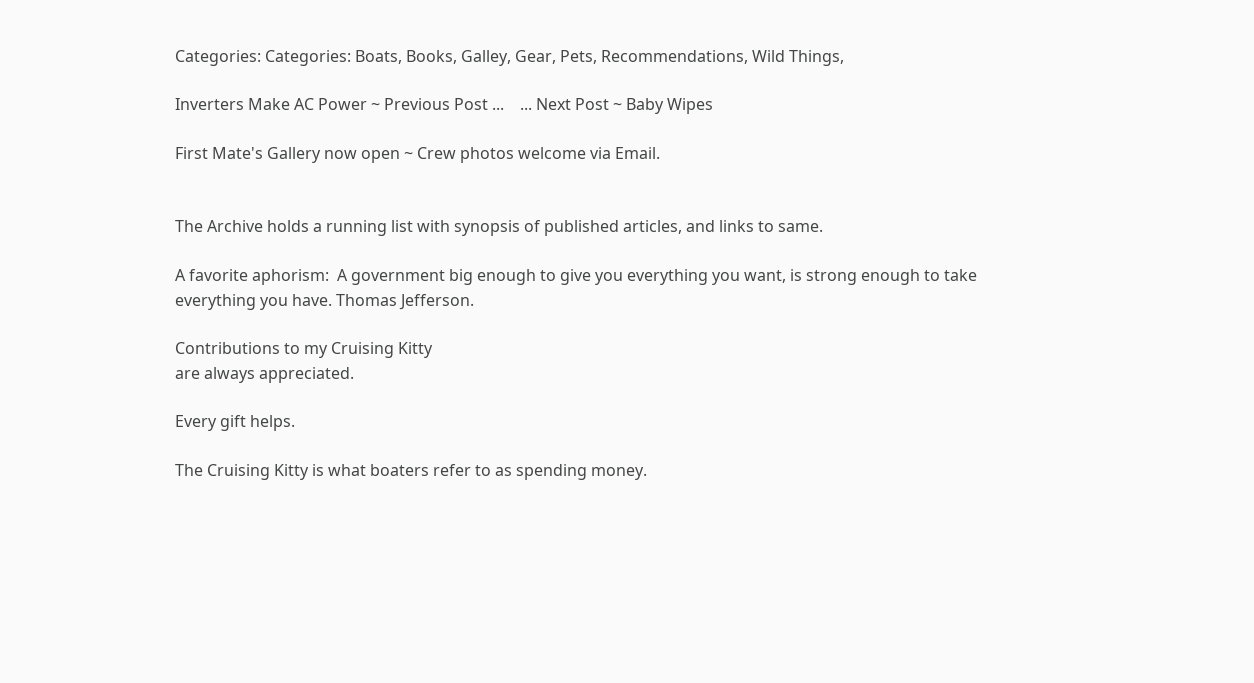Categories: Categories: Boats, Books, Galley, Gear, Pets, Recommendations, Wild Things,

Inverters Make AC Power ~ Previous Post ...    ... Next Post ~ Baby Wipes

First Mate's Gallery now open ~ Crew photos welcome via Email.


The Archive holds a running list with synopsis of published articles, and links to same.

A favorite aphorism:  A government big enough to give you everything you want, is strong enough to take everything you have. Thomas Jefferson.

Contributions to my Cruising Kitty
are always appreciated.

Every gift helps.

The Cruising Kitty is what boaters refer to as spending money.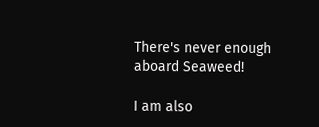There's never enough aboard Seaweed!

I am also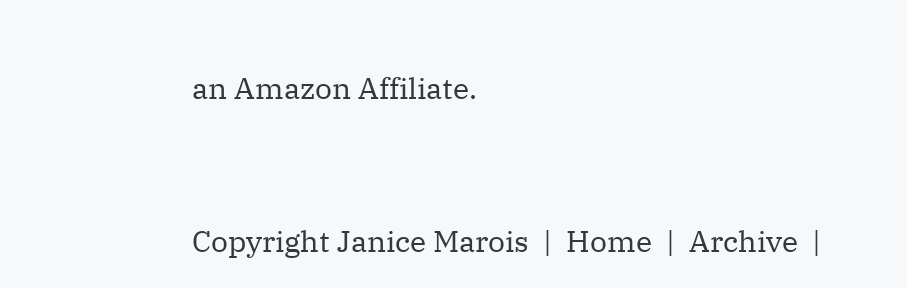an Amazon Affiliate.


Copyright Janice Marois  |  Home  |  Archive  |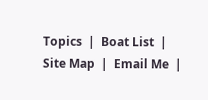Topics  |  Boat List  |  Site Map  |  Email Me  |